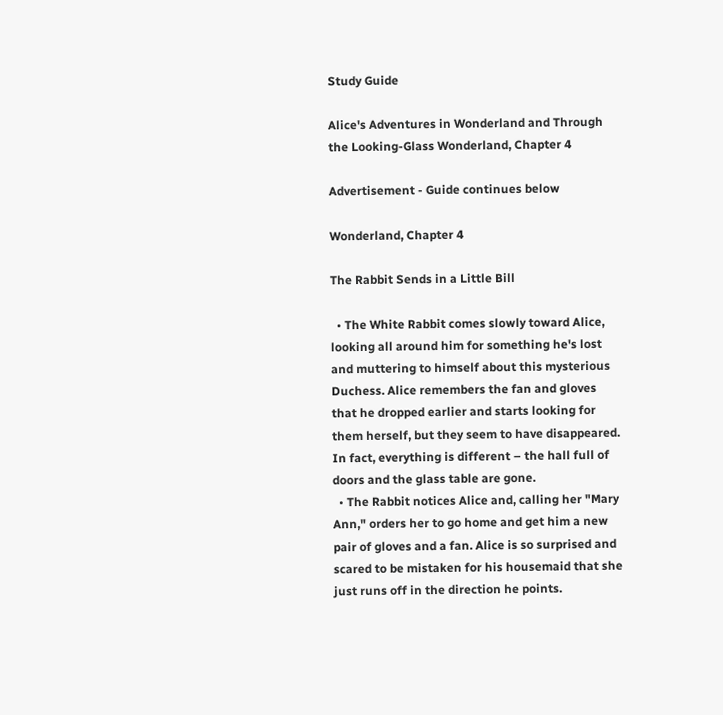Study Guide

Alice's Adventures in Wonderland and Through the Looking-Glass Wonderland, Chapter 4

Advertisement - Guide continues below

Wonderland, Chapter 4

The Rabbit Sends in a Little Bill

  • The White Rabbit comes slowly toward Alice, looking all around him for something he's lost and muttering to himself about this mysterious Duchess. Alice remembers the fan and gloves that he dropped earlier and starts looking for them herself, but they seem to have disappeared. In fact, everything is different – the hall full of doors and the glass table are gone.
  • The Rabbit notices Alice and, calling her "Mary Ann," orders her to go home and get him a new pair of gloves and a fan. Alice is so surprised and scared to be mistaken for his housemaid that she just runs off in the direction he points.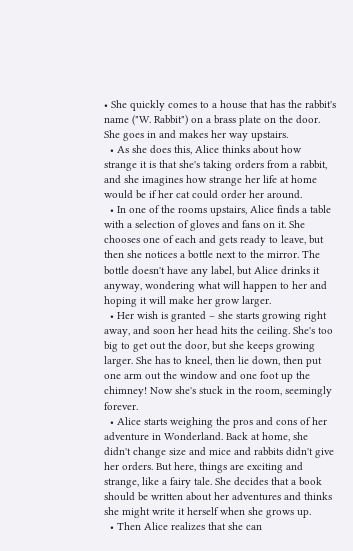• She quickly comes to a house that has the rabbit's name ("W. Rabbit") on a brass plate on the door. She goes in and makes her way upstairs.
  • As she does this, Alice thinks about how strange it is that she's taking orders from a rabbit, and she imagines how strange her life at home would be if her cat could order her around.
  • In one of the rooms upstairs, Alice finds a table with a selection of gloves and fans on it. She chooses one of each and gets ready to leave, but then she notices a bottle next to the mirror. The bottle doesn't have any label, but Alice drinks it anyway, wondering what will happen to her and hoping it will make her grow larger.
  • Her wish is granted – she starts growing right away, and soon her head hits the ceiling. She's too big to get out the door, but she keeps growing larger. She has to kneel, then lie down, then put one arm out the window and one foot up the chimney! Now she's stuck in the room, seemingly forever.
  • Alice starts weighing the pros and cons of her adventure in Wonderland. Back at home, she didn't change size and mice and rabbits didn't give her orders. But here, things are exciting and strange, like a fairy tale. She decides that a book should be written about her adventures and thinks she might write it herself when she grows up.
  • Then Alice realizes that she can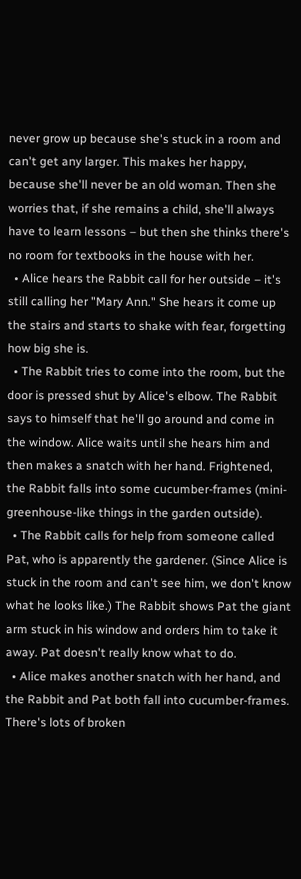never grow up because she's stuck in a room and can't get any larger. This makes her happy, because she'll never be an old woman. Then she worries that, if she remains a child, she'll always have to learn lessons – but then she thinks there's no room for textbooks in the house with her.
  • Alice hears the Rabbit call for her outside – it's still calling her "Mary Ann." She hears it come up the stairs and starts to shake with fear, forgetting how big she is.
  • The Rabbit tries to come into the room, but the door is pressed shut by Alice's elbow. The Rabbit says to himself that he'll go around and come in the window. Alice waits until she hears him and then makes a snatch with her hand. Frightened, the Rabbit falls into some cucumber-frames (mini-greenhouse-like things in the garden outside).
  • The Rabbit calls for help from someone called Pat, who is apparently the gardener. (Since Alice is stuck in the room and can't see him, we don't know what he looks like.) The Rabbit shows Pat the giant arm stuck in his window and orders him to take it away. Pat doesn't really know what to do.
  • Alice makes another snatch with her hand, and the Rabbit and Pat both fall into cucumber-frames. There's lots of broken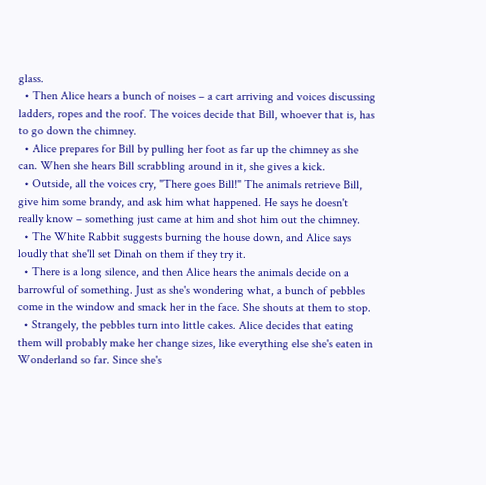glass.
  • Then Alice hears a bunch of noises – a cart arriving and voices discussing ladders, ropes and the roof. The voices decide that Bill, whoever that is, has to go down the chimney.
  • Alice prepares for Bill by pulling her foot as far up the chimney as she can. When she hears Bill scrabbling around in it, she gives a kick.
  • Outside, all the voices cry, "There goes Bill!" The animals retrieve Bill, give him some brandy, and ask him what happened. He says he doesn't really know – something just came at him and shot him out the chimney.
  • The White Rabbit suggests burning the house down, and Alice says loudly that she'll set Dinah on them if they try it.
  • There is a long silence, and then Alice hears the animals decide on a barrowful of something. Just as she's wondering what, a bunch of pebbles come in the window and smack her in the face. She shouts at them to stop.
  • Strangely, the pebbles turn into little cakes. Alice decides that eating them will probably make her change sizes, like everything else she's eaten in Wonderland so far. Since she's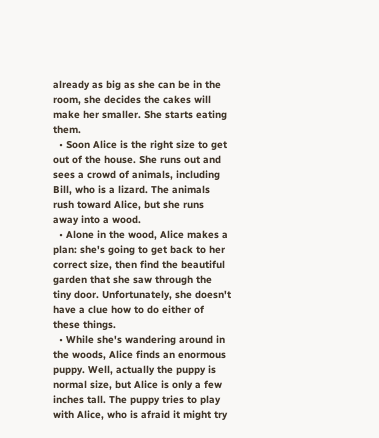already as big as she can be in the room, she decides the cakes will make her smaller. She starts eating them.
  • Soon Alice is the right size to get out of the house. She runs out and sees a crowd of animals, including Bill, who is a lizard. The animals rush toward Alice, but she runs away into a wood.
  • Alone in the wood, Alice makes a plan: she's going to get back to her correct size, then find the beautiful garden that she saw through the tiny door. Unfortunately, she doesn't have a clue how to do either of these things.
  • While she's wandering around in the woods, Alice finds an enormous puppy. Well, actually the puppy is normal size, but Alice is only a few inches tall. The puppy tries to play with Alice, who is afraid it might try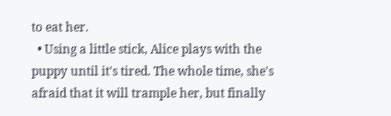to eat her.
  • Using a little stick, Alice plays with the puppy until it's tired. The whole time, she's afraid that it will trample her, but finally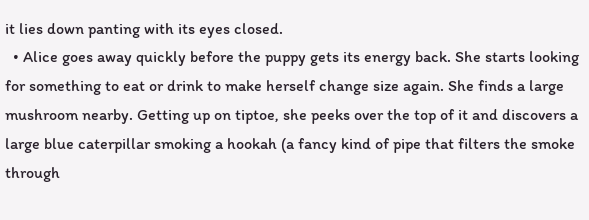it lies down panting with its eyes closed.
  • Alice goes away quickly before the puppy gets its energy back. She starts looking for something to eat or drink to make herself change size again. She finds a large mushroom nearby. Getting up on tiptoe, she peeks over the top of it and discovers a large blue caterpillar smoking a hookah (a fancy kind of pipe that filters the smoke through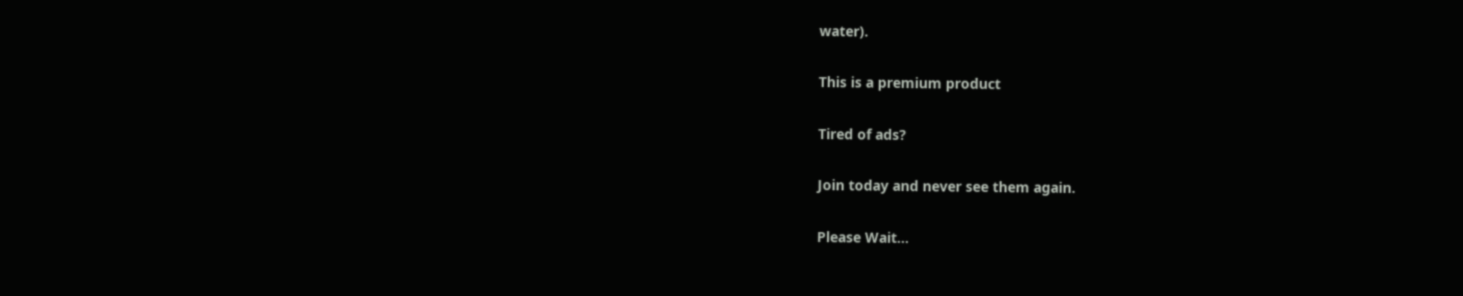water).

This is a premium product

Tired of ads?

Join today and never see them again.

Please Wait...